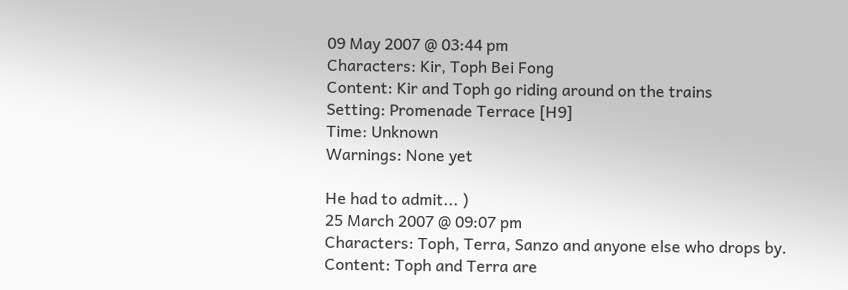09 May 2007 @ 03:44 pm
Characters: Kir, Toph Bei Fong
Content: Kir and Toph go riding around on the trains
Setting: Promenade Terrace [H9]
Time: Unknown
Warnings: None yet

He had to admit... )
25 March 2007 @ 09:07 pm
Characters: Toph, Terra, Sanzo and anyone else who drops by.
Content: Toph and Terra are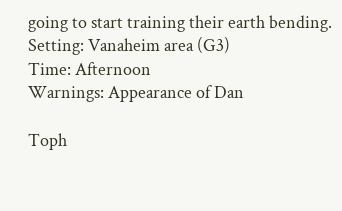going to start training their earth bending.
Setting: Vanaheim area (G3)
Time: Afternoon
Warnings: Appearance of Dan

Toph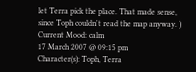let Terra pick the place. That made sense, since Toph couldn't read the map anyway. )
Current Mood: calm
17 March 2007 @ 09:15 pm
Character(s): Toph, Terra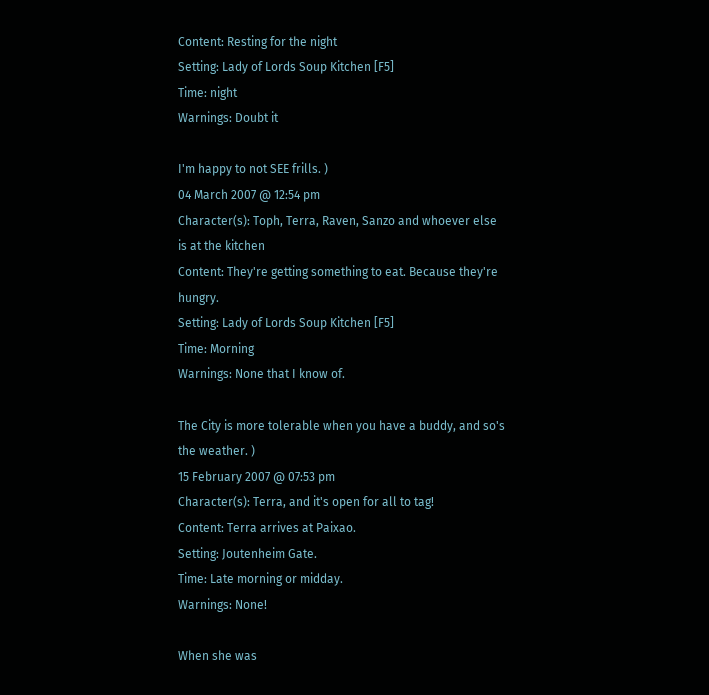Content: Resting for the night
Setting: Lady of Lords Soup Kitchen [F5]
Time: night
Warnings: Doubt it

I'm happy to not SEE frills. )
04 March 2007 @ 12:54 pm
Character(s): Toph, Terra, Raven, Sanzo and whoever else is at the kitchen
Content: They're getting something to eat. Because they're hungry.
Setting: Lady of Lords Soup Kitchen [F5]
Time: Morning
Warnings: None that I know of.

The City is more tolerable when you have a buddy, and so's the weather. )
15 February 2007 @ 07:53 pm
Character(s): Terra, and it's open for all to tag!
Content: Terra arrives at Paixao.
Setting: Joutenheim Gate.
Time: Late morning or midday.
Warnings: None!

When she was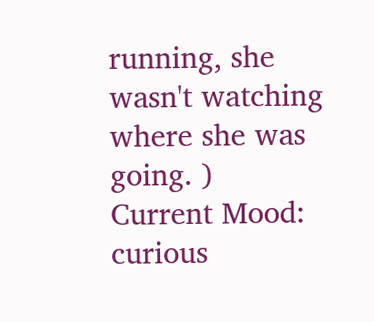running, she wasn't watching where she was going. )
Current Mood: curious